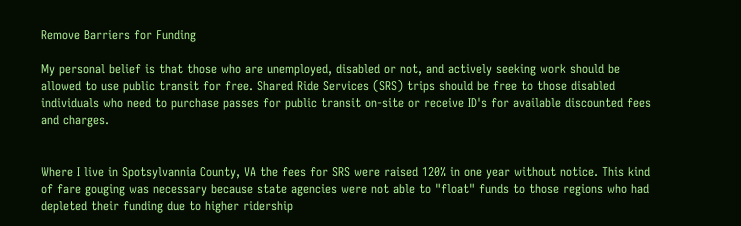Remove Barriers for Funding

My personal belief is that those who are unemployed, disabled or not, and actively seeking work should be allowed to use public transit for free. Shared Ride Services (SRS) trips should be free to those disabled individuals who need to purchase passes for public transit on-site or receive ID's for available discounted fees and charges.


Where I live in Spotsylvannia County, VA the fees for SRS were raised 120% in one year without notice. This kind of fare gouging was necessary because state agencies were not able to "float" funds to those regions who had depleted their funding due to higher ridership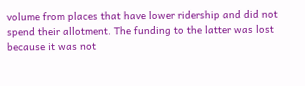volume from places that have lower ridership and did not spend their allotment. The funding to the latter was lost because it was not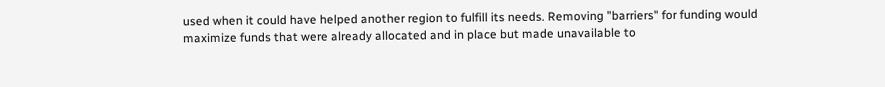used when it could have helped another region to fulfill its needs. Removing "barriers" for funding would maximize funds that were already allocated and in place but made unavailable to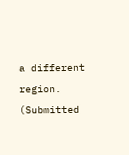a different region. (Submitted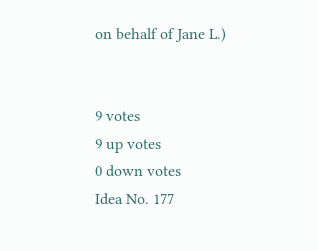on behalf of Jane L.)


9 votes
9 up votes
0 down votes
Idea No. 177